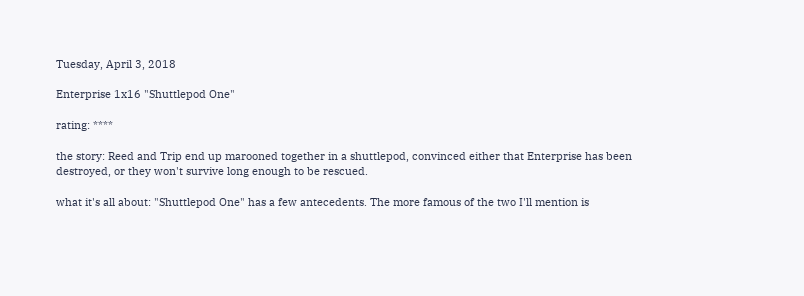Tuesday, April 3, 2018

Enterprise 1x16 "Shuttlepod One"

rating: ****

the story: Reed and Trip end up marooned together in a shuttlepod, convinced either that Enterprise has been destroyed, or they won't survive long enough to be rescued.

what it's all about: "Shuttlepod One" has a few antecedents. The more famous of the two I'll mention is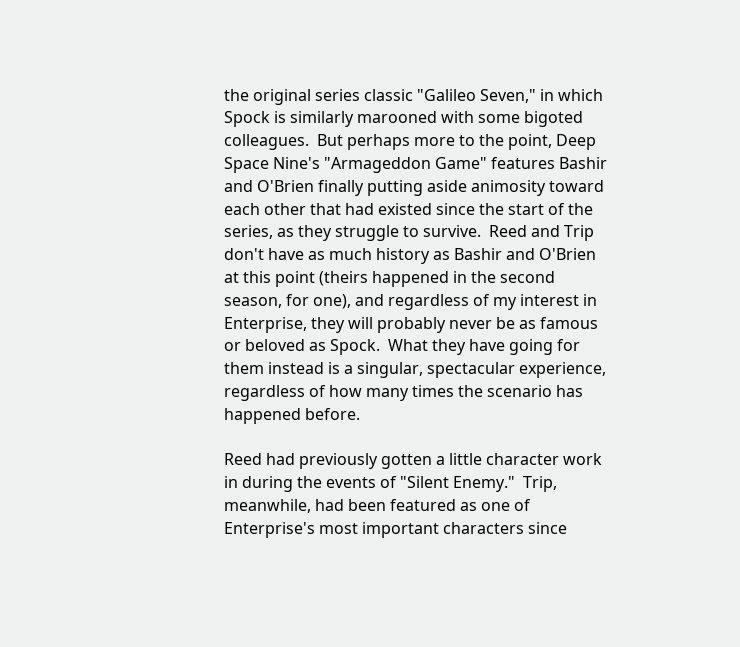the original series classic "Galileo Seven," in which Spock is similarly marooned with some bigoted colleagues.  But perhaps more to the point, Deep Space Nine's "Armageddon Game" features Bashir and O'Brien finally putting aside animosity toward each other that had existed since the start of the series, as they struggle to survive.  Reed and Trip don't have as much history as Bashir and O'Brien at this point (theirs happened in the second season, for one), and regardless of my interest in Enterprise, they will probably never be as famous or beloved as Spock.  What they have going for them instead is a singular, spectacular experience, regardless of how many times the scenario has happened before.

Reed had previously gotten a little character work in during the events of "Silent Enemy."  Trip, meanwhile, had been featured as one of Enterprise's most important characters since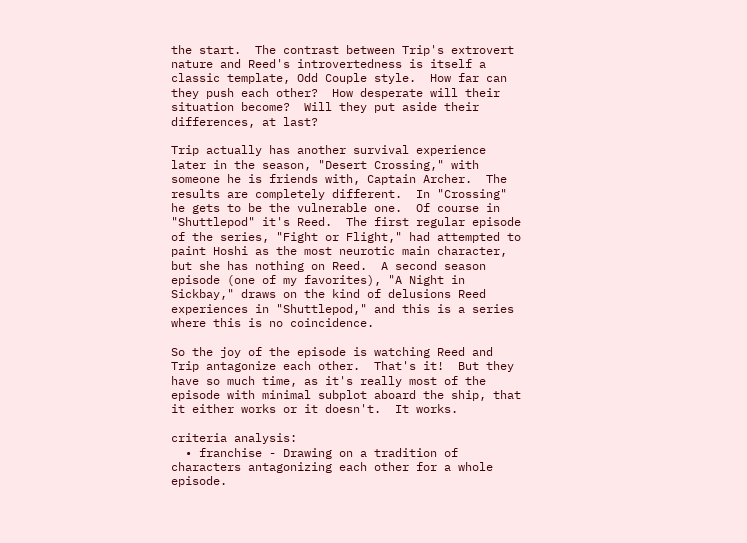the start.  The contrast between Trip's extrovert nature and Reed's introvertedness is itself a classic template, Odd Couple style.  How far can they push each other?  How desperate will their situation become?  Will they put aside their differences, at last?

Trip actually has another survival experience later in the season, "Desert Crossing," with someone he is friends with, Captain Archer.  The results are completely different.  In "Crossing" he gets to be the vulnerable one.  Of course in "Shuttlepod" it's Reed.  The first regular episode of the series, "Fight or Flight," had attempted to paint Hoshi as the most neurotic main character, but she has nothing on Reed.  A second season episode (one of my favorites), "A Night in Sickbay," draws on the kind of delusions Reed experiences in "Shuttlepod," and this is a series where this is no coincidence.

So the joy of the episode is watching Reed and Trip antagonize each other.  That's it!  But they have so much time, as it's really most of the episode with minimal subplot aboard the ship, that it either works or it doesn't.  It works.

criteria analysis:
  • franchise - Drawing on a tradition of characters antagonizing each other for a whole episode.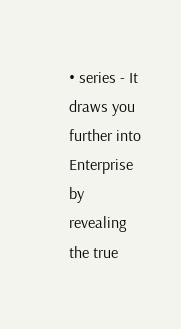• series - It draws you further into Enterprise by revealing the true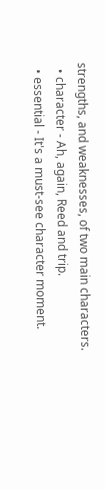strengths, and weaknesses, of two main characters.
  • character - Ah, again, Reed and trip.
  • essential - It's a must-see character moment.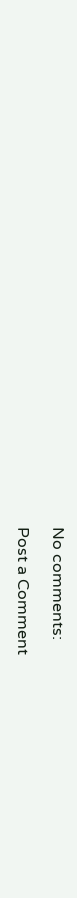No comments:

Post a Comment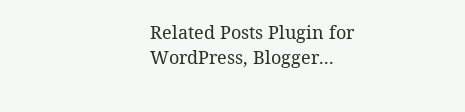Related Posts Plugin for WordPress, Blogger...